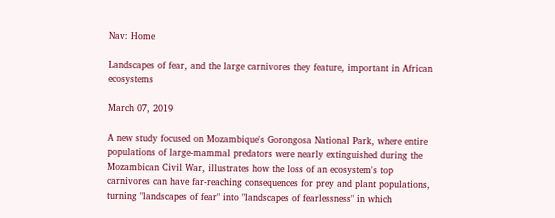Nav: Home

Landscapes of fear, and the large carnivores they feature, important in African ecosystems

March 07, 2019

A new study focused on Mozambique's Gorongosa National Park, where entire populations of large-mammal predators were nearly extinguished during the Mozambican Civil War, illustrates how the loss of an ecosystem's top carnivores can have far-reaching consequences for prey and plant populations, turning "landscapes of fear" into "landscapes of fearlessness" in which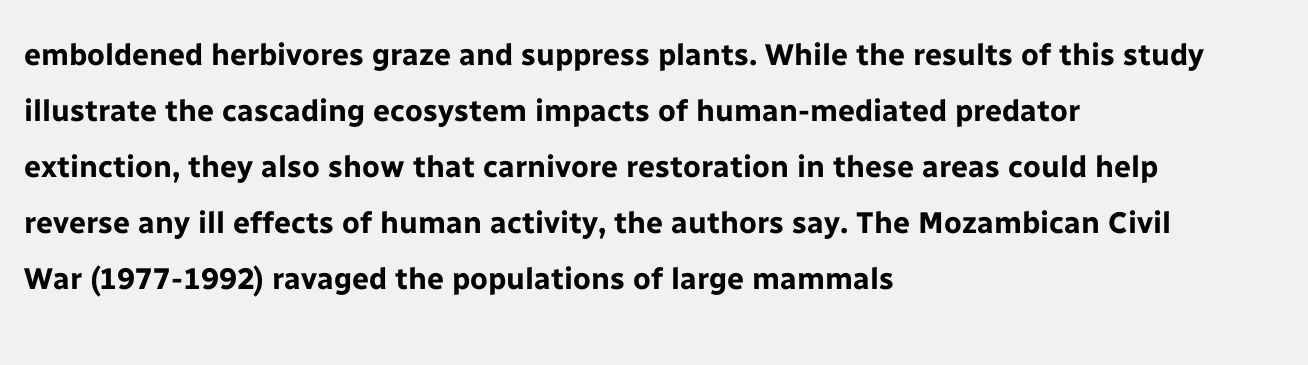emboldened herbivores graze and suppress plants. While the results of this study illustrate the cascading ecosystem impacts of human-mediated predator extinction, they also show that carnivore restoration in these areas could help reverse any ill effects of human activity, the authors say. The Mozambican Civil War (1977-1992) ravaged the populations of large mammals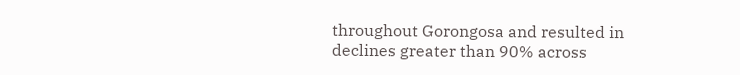throughout Gorongosa and resulted in declines greater than 90% across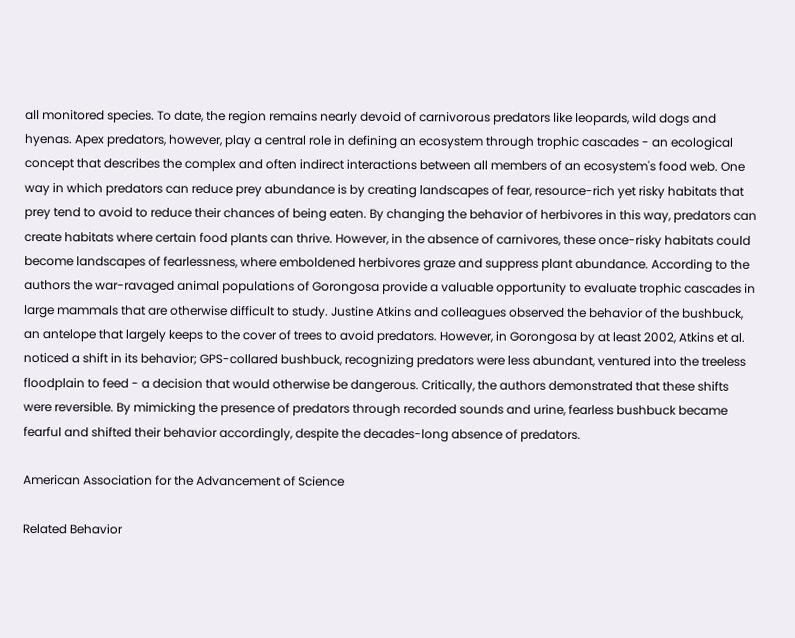all monitored species. To date, the region remains nearly devoid of carnivorous predators like leopards, wild dogs and hyenas. Apex predators, however, play a central role in defining an ecosystem through trophic cascades - an ecological concept that describes the complex and often indirect interactions between all members of an ecosystem's food web. One way in which predators can reduce prey abundance is by creating landscapes of fear, resource-rich yet risky habitats that prey tend to avoid to reduce their chances of being eaten. By changing the behavior of herbivores in this way, predators can create habitats where certain food plants can thrive. However, in the absence of carnivores, these once-risky habitats could become landscapes of fearlessness, where emboldened herbivores graze and suppress plant abundance. According to the authors the war-ravaged animal populations of Gorongosa provide a valuable opportunity to evaluate trophic cascades in large mammals that are otherwise difficult to study. Justine Atkins and colleagues observed the behavior of the bushbuck, an antelope that largely keeps to the cover of trees to avoid predators. However, in Gorongosa by at least 2002, Atkins et al. noticed a shift in its behavior; GPS-collared bushbuck, recognizing predators were less abundant, ventured into the treeless floodplain to feed - a decision that would otherwise be dangerous. Critically, the authors demonstrated that these shifts were reversible. By mimicking the presence of predators through recorded sounds and urine, fearless bushbuck became fearful and shifted their behavior accordingly, despite the decades-long absence of predators.

American Association for the Advancement of Science

Related Behavior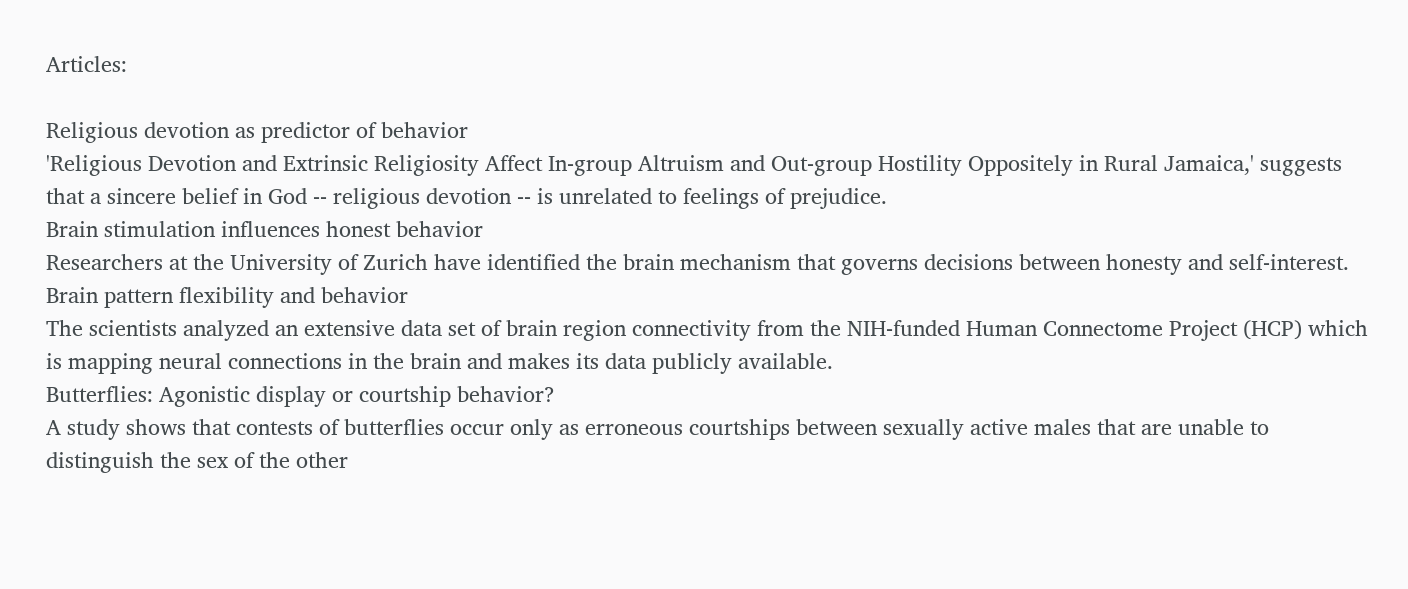Articles:

Religious devotion as predictor of behavior
'Religious Devotion and Extrinsic Religiosity Affect In-group Altruism and Out-group Hostility Oppositely in Rural Jamaica,' suggests that a sincere belief in God -- religious devotion -- is unrelated to feelings of prejudice.
Brain stimulation influences honest behavior
Researchers at the University of Zurich have identified the brain mechanism that governs decisions between honesty and self-interest.
Brain pattern flexibility and behavior
The scientists analyzed an extensive data set of brain region connectivity from the NIH-funded Human Connectome Project (HCP) which is mapping neural connections in the brain and makes its data publicly available.
Butterflies: Agonistic display or courtship behavior?
A study shows that contests of butterflies occur only as erroneous courtships between sexually active males that are unable to distinguish the sex of the other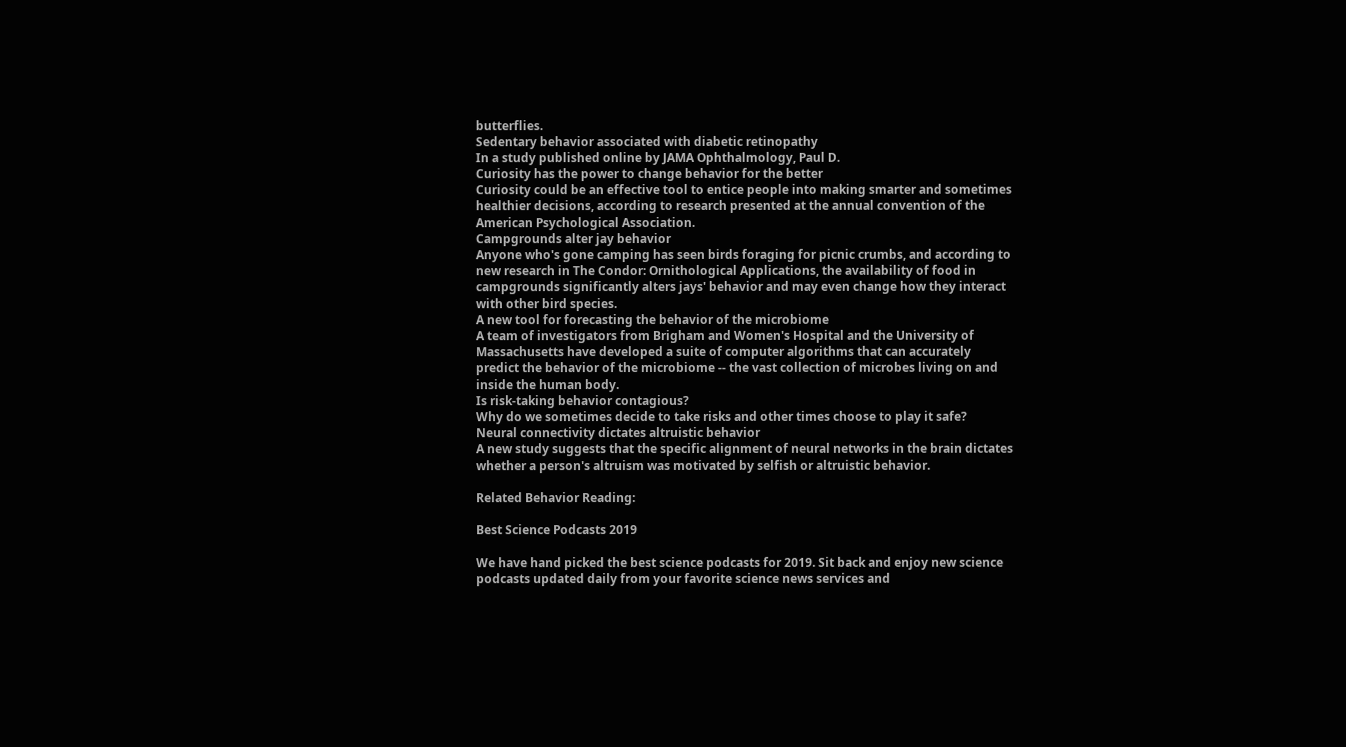butterflies.
Sedentary behavior associated with diabetic retinopathy
In a study published online by JAMA Ophthalmology, Paul D.
Curiosity has the power to change behavior for the better
Curiosity could be an effective tool to entice people into making smarter and sometimes healthier decisions, according to research presented at the annual convention of the American Psychological Association.
Campgrounds alter jay behavior
Anyone who's gone camping has seen birds foraging for picnic crumbs, and according to new research in The Condor: Ornithological Applications, the availability of food in campgrounds significantly alters jays' behavior and may even change how they interact with other bird species.
A new tool for forecasting the behavior of the microbiome
A team of investigators from Brigham and Women's Hospital and the University of Massachusetts have developed a suite of computer algorithms that can accurately predict the behavior of the microbiome -- the vast collection of microbes living on and inside the human body.
Is risk-taking behavior contagious?
Why do we sometimes decide to take risks and other times choose to play it safe?
Neural connectivity dictates altruistic behavior
A new study suggests that the specific alignment of neural networks in the brain dictates whether a person's altruism was motivated by selfish or altruistic behavior.

Related Behavior Reading:

Best Science Podcasts 2019

We have hand picked the best science podcasts for 2019. Sit back and enjoy new science podcasts updated daily from your favorite science news services and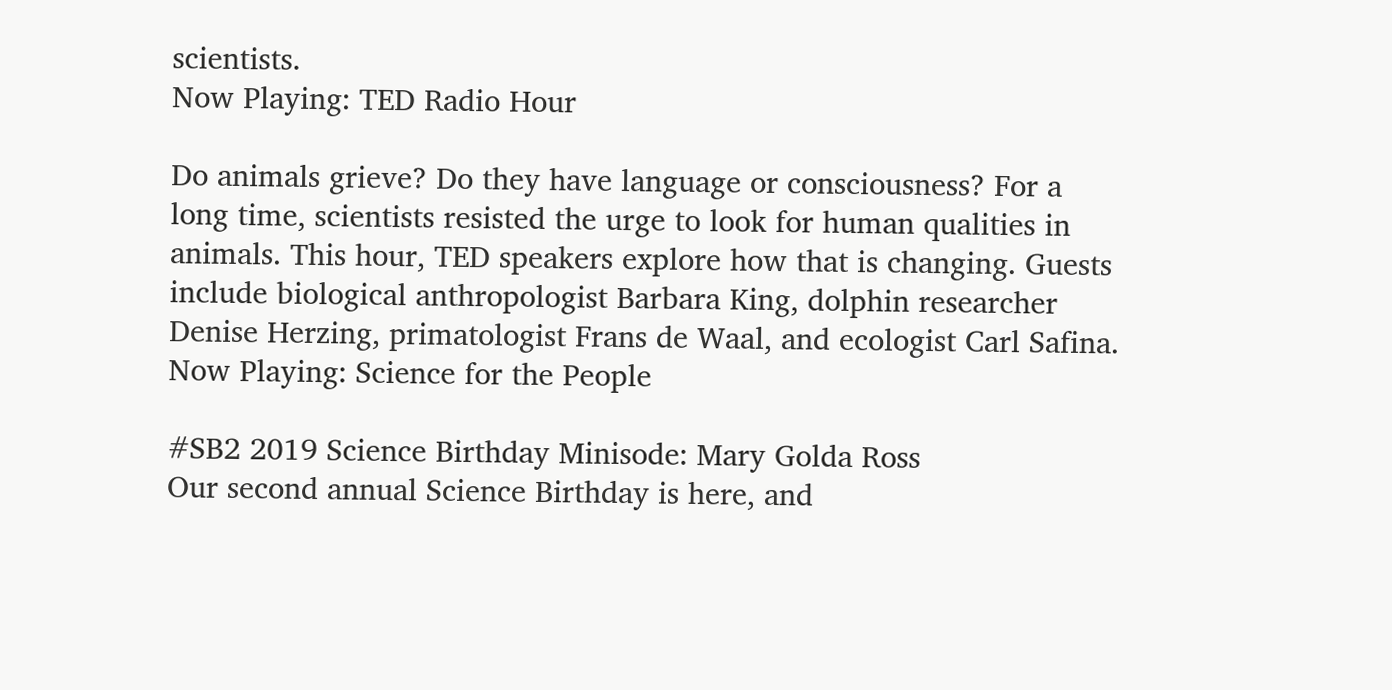scientists.
Now Playing: TED Radio Hour

Do animals grieve? Do they have language or consciousness? For a long time, scientists resisted the urge to look for human qualities in animals. This hour, TED speakers explore how that is changing. Guests include biological anthropologist Barbara King, dolphin researcher Denise Herzing, primatologist Frans de Waal, and ecologist Carl Safina.
Now Playing: Science for the People

#SB2 2019 Science Birthday Minisode: Mary Golda Ross
Our second annual Science Birthday is here, and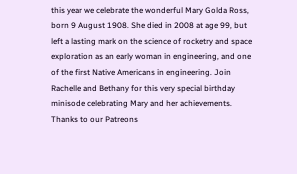this year we celebrate the wonderful Mary Golda Ross, born 9 August 1908. She died in 2008 at age 99, but left a lasting mark on the science of rocketry and space exploration as an early woman in engineering, and one of the first Native Americans in engineering. Join Rachelle and Bethany for this very special birthday minisode celebrating Mary and her achievements. Thanks to our Patreons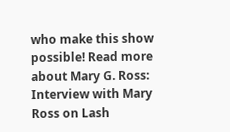who make this show possible! Read more about Mary G. Ross: Interview with Mary Ross on Lash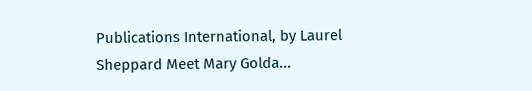Publications International, by Laurel Sheppard Meet Mary Golda...